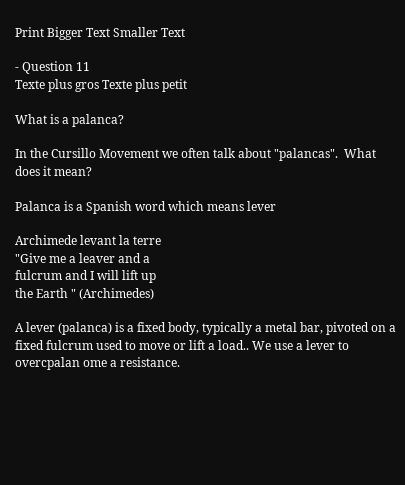Print Bigger Text Smaller Text

- Question 11
Texte plus gros Texte plus petit

What is a palanca?

In the Cursillo Movement we often talk about "palancas".  What does it mean?

Palanca is a Spanish word which means lever

Archimede levant la terre
"Give me a leaver and a
fulcrum and I will lift up
the Earth " (Archimedes)

A lever (palanca) is a fixed body, typically a metal bar, pivoted on a fixed fulcrum used to move or lift a load.. We use a lever to overcpalan ome a resistance.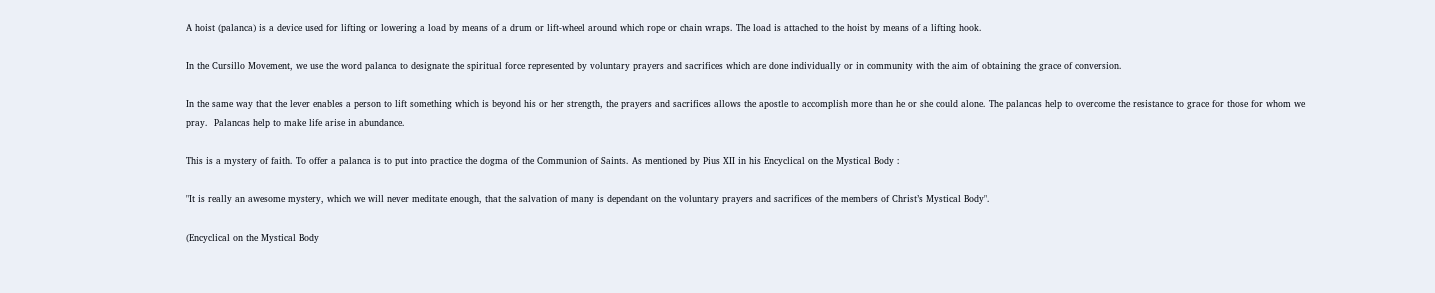A hoist (palanca) is a device used for lifting or lowering a load by means of a drum or lift-wheel around which rope or chain wraps. The load is attached to the hoist by means of a lifting hook.

In the Cursillo Movement, we use the word palanca to designate the spiritual force represented by voluntary prayers and sacrifices which are done individually or in community with the aim of obtaining the grace of conversion.

In the same way that the lever enables a person to lift something which is beyond his or her strength, the prayers and sacrifices allows the apostle to accomplish more than he or she could alone. The palancas help to overcome the resistance to grace for those for whom we pray.  Palancas help to make life arise in abundance.

This is a mystery of faith. To offer a palanca is to put into practice the dogma of the Communion of Saints. As mentioned by Pius XII in his Encyclical on the Mystical Body :

"It is really an awesome mystery, which we will never meditate enough, that the salvation of many is dependant on the voluntary prayers and sacrifices of the members of Christ’s Mystical Body".

(Encyclical on the Mystical Body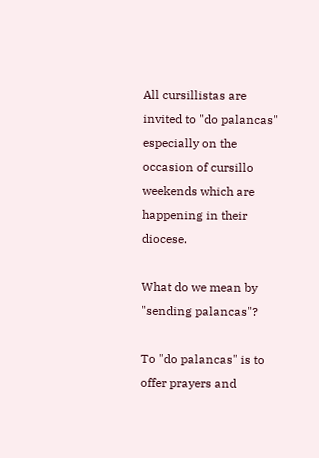All cursillistas are invited to "do palancas" especially on the occasion of cursillo weekends which are happening in their diocese.

What do we mean by "sending palancas"?

To "do palancas" is to offer prayers and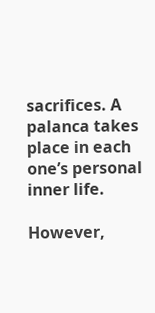sacrifices. A palanca takes place in each one’s personal inner life.

However,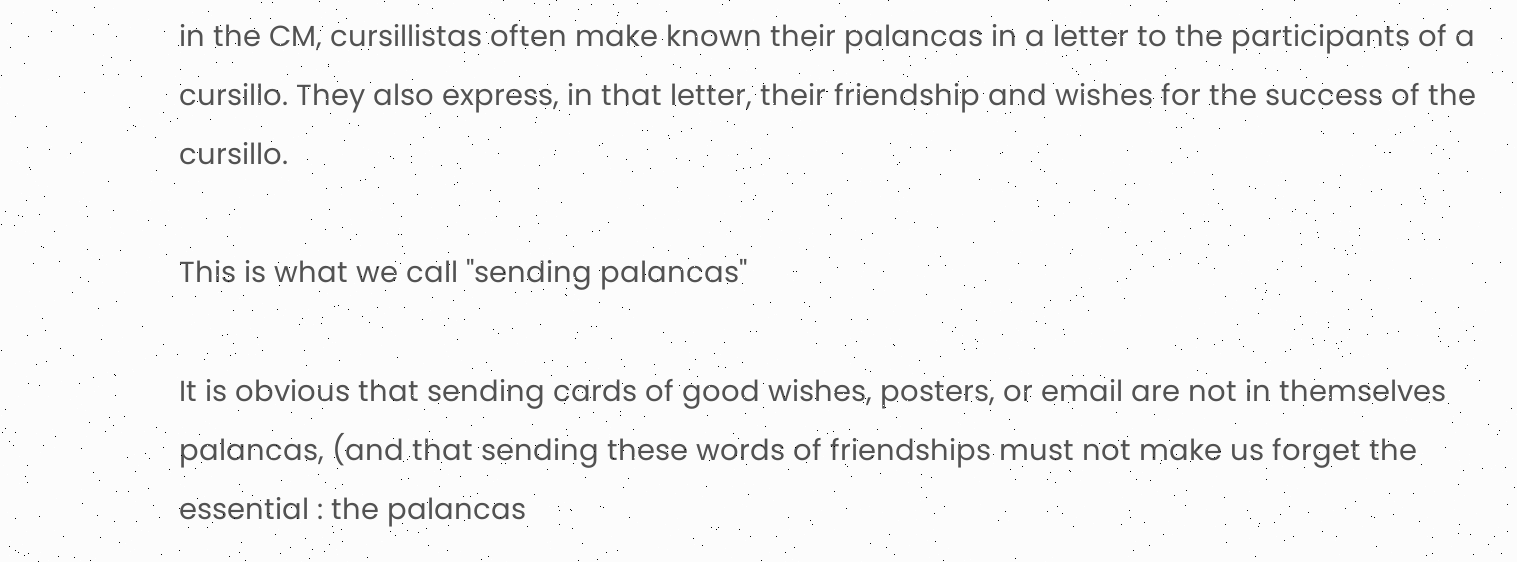in the CM, cursillistas often make known their palancas in a letter to the participants of a cursillo. They also express, in that letter, their friendship and wishes for the success of the cursillo.

This is what we call "sending palancas"

It is obvious that sending cards of good wishes, posters, or email are not in themselves palancas, (and that sending these words of friendships must not make us forget the essential : the palancas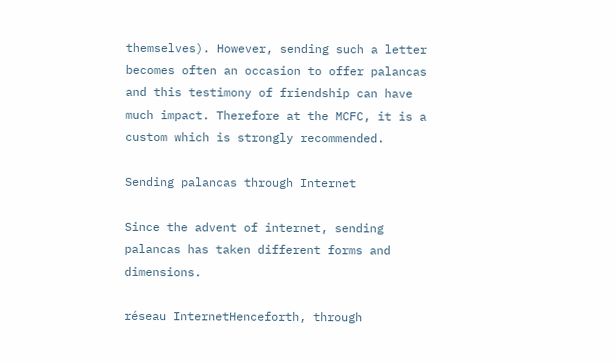themselves). However, sending such a letter becomes often an occasion to offer palancas and this testimony of friendship can have much impact. Therefore at the MCFC, it is a custom which is strongly recommended.

Sending palancas through Internet

Since the advent of internet, sending palancas has taken different forms and dimensions.

réseau InternetHenceforth, through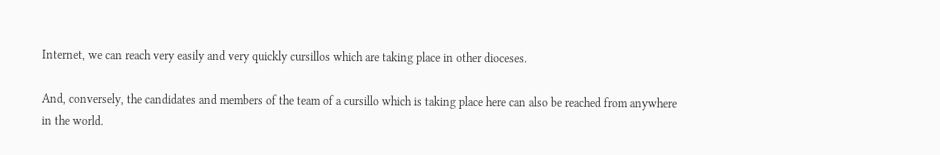Internet, we can reach very easily and very quickly cursillos which are taking place in other dioceses.

And, conversely, the candidates and members of the team of a cursillo which is taking place here can also be reached from anywhere in the world.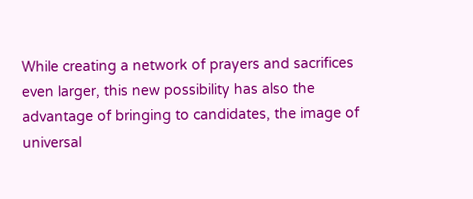While creating a network of prayers and sacrifices even larger, this new possibility has also the advantage of bringing to candidates, the image of universal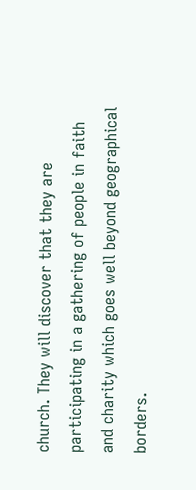church. They will discover that they are participating in a gathering of people in faith and charity which goes well beyond geographical borders.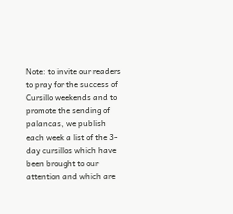Note: to invite our readers to pray for the success of Cursillo weekends and to promote the sending of palancas, we publish each week a list of the 3-day cursillos which have been brought to our attention and which are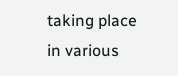taking place in various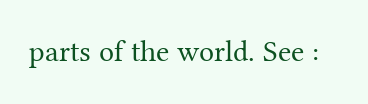parts of the world. See :